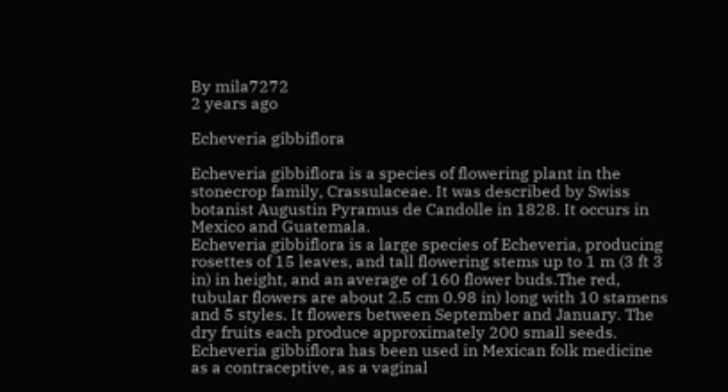By mila7272
2 years ago

Echeveria gibbiflora

Echeveria gibbiflora is a species of flowering plant in the stonecrop family, Crassulaceae. It was described by Swiss botanist Augustin Pyramus de Candolle in 1828. It occurs in Mexico and Guatemala.
Echeveria gibbiflora is a large species of Echeveria, producing rosettes of 15 leaves, and tall flowering stems up to 1 m (3 ft 3 in) in height, and an average of 160 flower buds.The red, tubular flowers are about 2.5 cm 0.98 in) long with 10 stamens and 5 styles. It flowers between September and January. The dry fruits each produce approximately 200 small seeds.
Echeveria gibbiflora has been used in Mexican folk medicine as a contraceptive, as a vaginal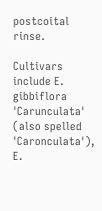postcoital rinse.

Cultivars include E. gibbiflora 'Carunculata' (also spelled 'Caronculata'), E.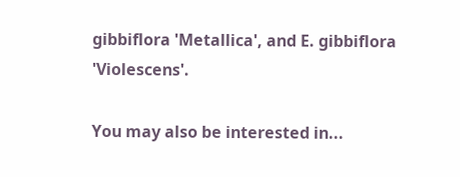gibbiflora 'Metallica', and E. gibbiflora 'Violescens'.

You may also be interested in...